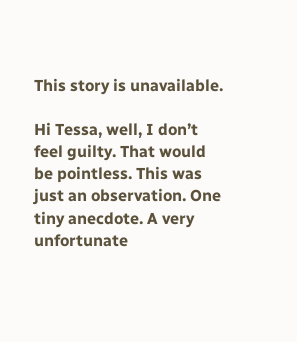This story is unavailable.

Hi Tessa, well, I don’t feel guilty. That would be pointless. This was just an observation. One tiny anecdote. A very unfortunate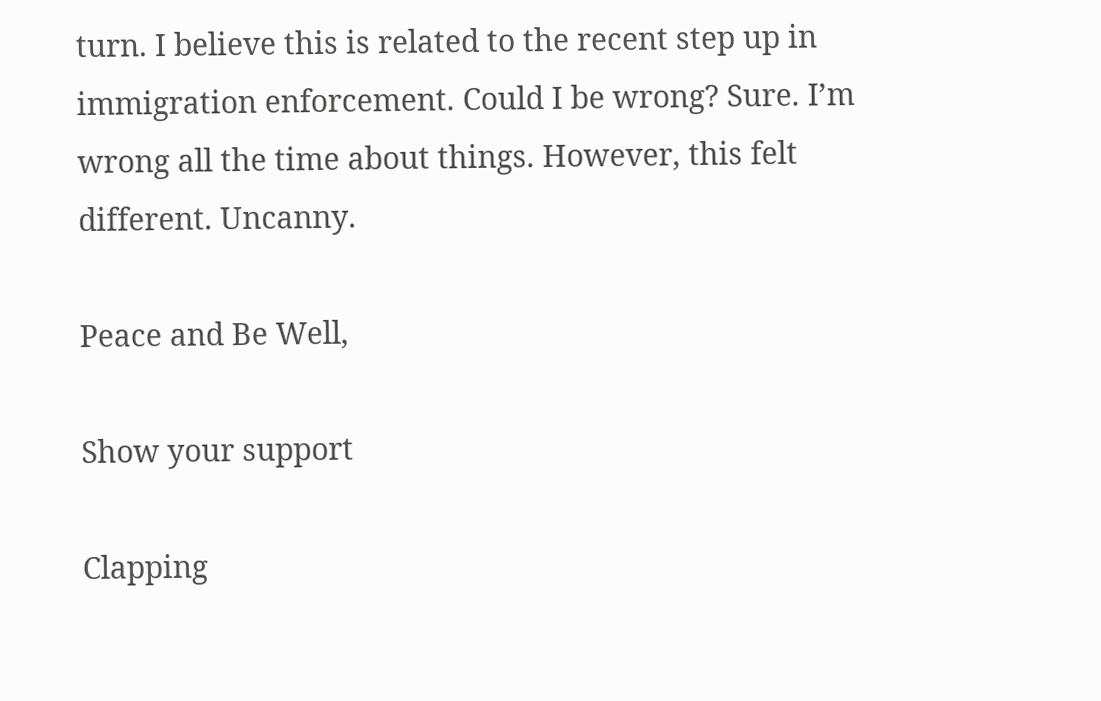turn. I believe this is related to the recent step up in immigration enforcement. Could I be wrong? Sure. I’m wrong all the time about things. However, this felt different. Uncanny.

Peace and Be Well,

Show your support

Clapping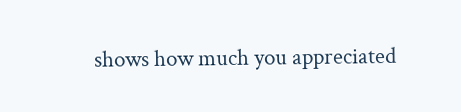shows how much you appreciated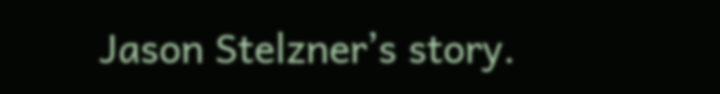Jason Stelzner’s story.